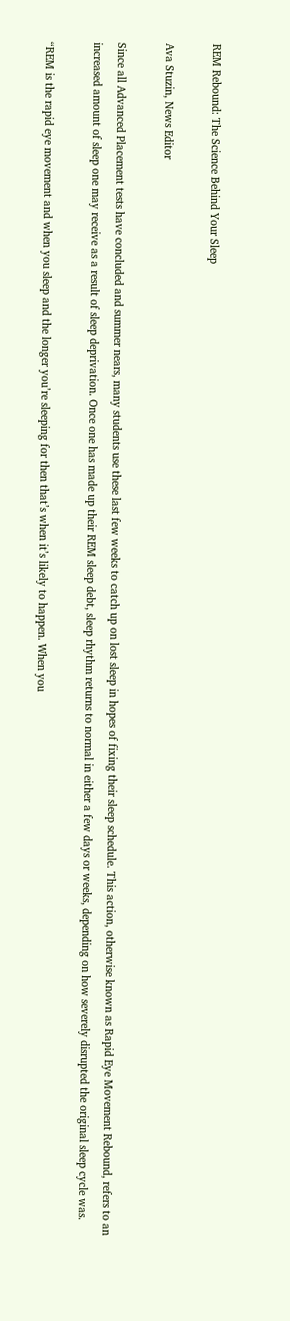REM Rebound: The Science Behind Your Sleep

Ava Stuzin, News Editor

Since all Advanced Placement tests have concluded and summer nears, many students use these last few weeks to catch up on lost sleep in hopes of fixing their sleep schedule. This action, otherwise known as Rapid Eye Movement Rebound, refers to an increased amount of sleep one may receive as a result of sleep deprivation. Once one has made up their REM sleep debt, sleep rhythm returns to normal in either a few days or weeks, depending on how severely disrupted the original sleep cycle was.

“REM is the rapid eye movement and when you sleep and the longer you’re sleeping for then that’s when it’s likely to happen. When you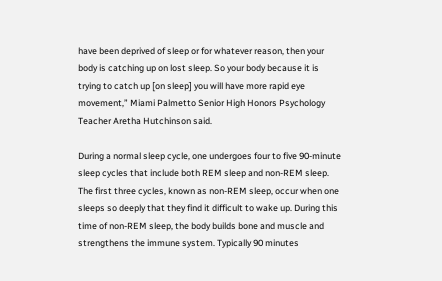have been deprived of sleep or for whatever reason, then your body is catching up on lost sleep. So your body because it is trying to catch up [on sleep] you will have more rapid eye movement,” Miami Palmetto Senior High Honors Psychology Teacher Aretha Hutchinson said.

During a normal sleep cycle, one undergoes four to five 90-minute sleep cycles that include both REM sleep and non-REM sleep. The first three cycles, known as non-REM sleep, occur when one sleeps so deeply that they find it difficult to wake up. During this time of non-REM sleep, the body builds bone and muscle and strengthens the immune system. Typically 90 minutes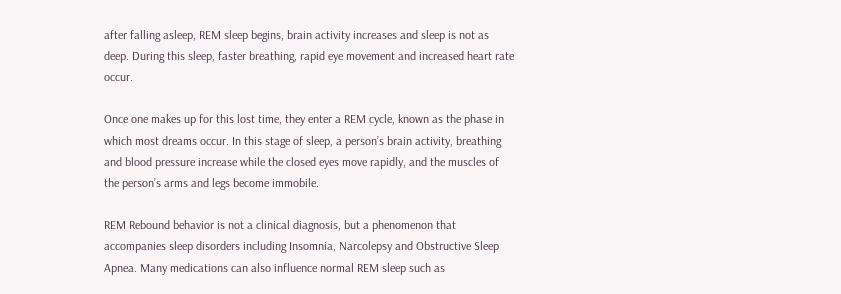after falling asleep, REM sleep begins, brain activity increases and sleep is not as deep. During this sleep, faster breathing, rapid eye movement and increased heart rate occur.

Once one makes up for this lost time, they enter a REM cycle, known as the phase in which most dreams occur. In this stage of sleep, a person’s brain activity, breathing and blood pressure increase while the closed eyes move rapidly, and the muscles of the person’s arms and legs become immobile.

REM Rebound behavior is not a clinical diagnosis, but a phenomenon that accompanies sleep disorders including Insomnia, Narcolepsy and Obstructive Sleep Apnea. Many medications can also influence normal REM sleep such as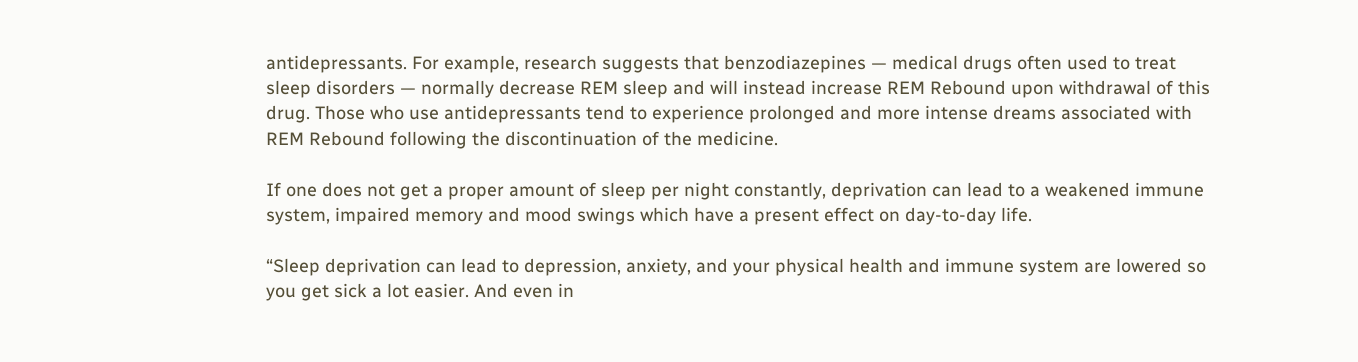antidepressants. For example, research suggests that benzodiazepines — medical drugs often used to treat sleep disorders — normally decrease REM sleep and will instead increase REM Rebound upon withdrawal of this drug. Those who use antidepressants tend to experience prolonged and more intense dreams associated with REM Rebound following the discontinuation of the medicine.

If one does not get a proper amount of sleep per night constantly, deprivation can lead to a weakened immune system, impaired memory and mood swings which have a present effect on day-to-day life.

“Sleep deprivation can lead to depression, anxiety, and your physical health and immune system are lowered so you get sick a lot easier. And even in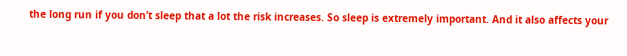the long run if you don’t sleep that a lot the risk increases. So sleep is extremely important. And it also affects your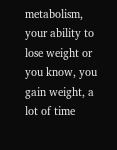metabolism, your ability to lose weight or you know, you gain weight, a lot of time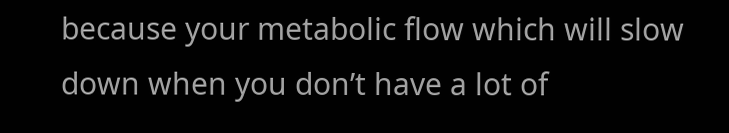because your metabolic flow which will slow down when you don’t have a lot of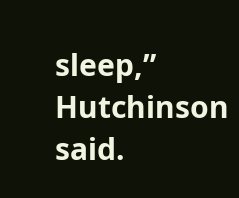sleep,” Hutchinson said.